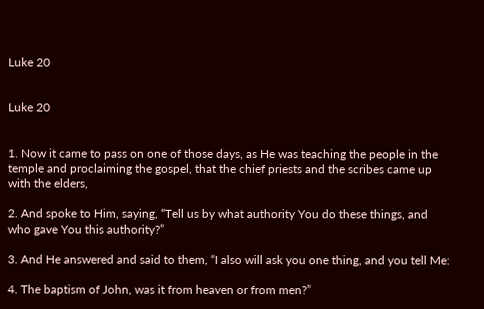Luke 20


Luke 20


1. Now it came to pass on one of those days, as He was teaching the people in the temple and proclaiming the gospel, that the chief priests and the scribes came up with the elders,

2. And spoke to Him, saying, “Tell us by what authority You do these things, and who gave You this authority?”

3. And He answered and said to them, “I also will ask you one thing, and you tell Me:

4. The baptism of John, was it from heaven or from men?”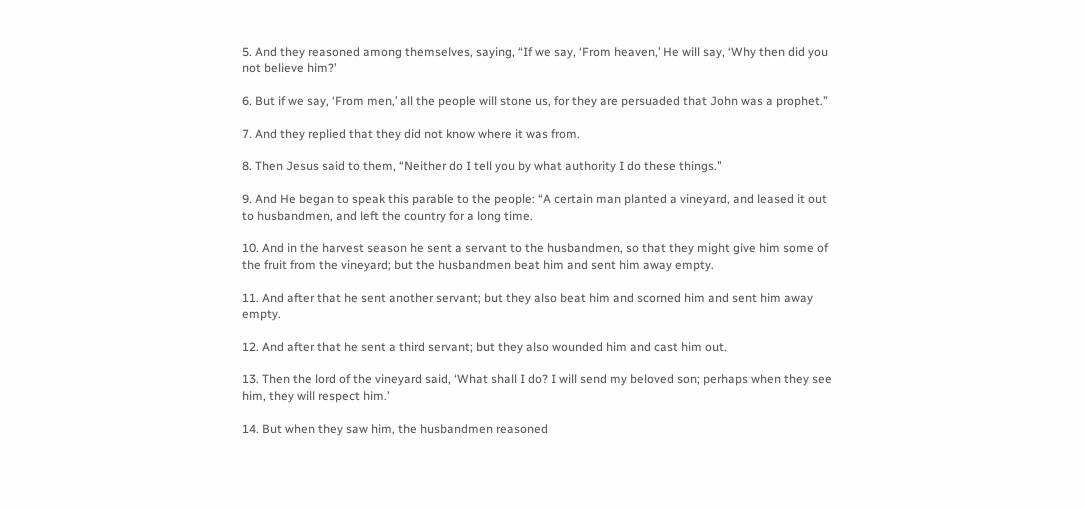5. And they reasoned among themselves, saying, “If we say, ‘From heaven,’ He will say, ‘Why then did you not believe him?’

6. But if we say, ‘From men,’ all the people will stone us, for they are persuaded that John was a prophet.”

7. And they replied that they did not know where it was from.

8. Then Jesus said to them, “Neither do I tell you by what authority I do these things.”

9. And He began to speak this parable to the people: “A certain man planted a vineyard, and leased it out to husbandmen, and left the country for a long time.

10. And in the harvest season he sent a servant to the husbandmen, so that they might give him some of the fruit from the vineyard; but the husbandmen beat him and sent him away empty.

11. And after that he sent another servant; but they also beat him and scorned him and sent him away empty.

12. And after that he sent a third servant; but they also wounded him and cast him out.

13. Then the lord of the vineyard said, ‘What shall I do? I will send my beloved son; perhaps when they see him, they will respect him.’

14. But when they saw him, the husbandmen reasoned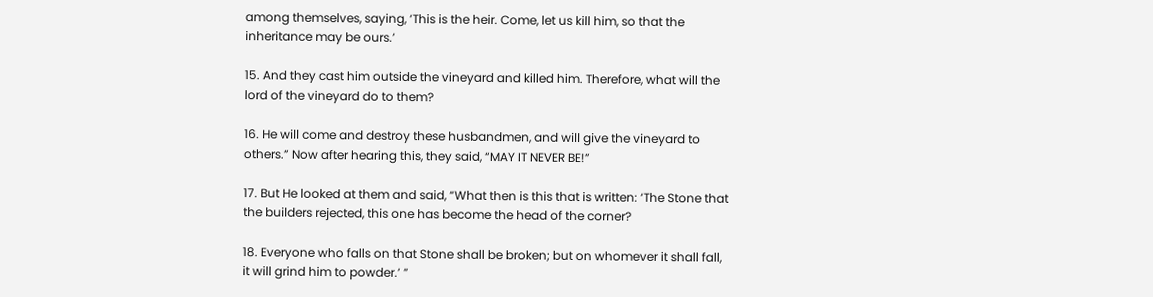among themselves, saying, ‘This is the heir. Come, let us kill him, so that the inheritance may be ours.’

15. And they cast him outside the vineyard and killed him. Therefore, what will the lord of the vineyard do to them?

16. He will come and destroy these husbandmen, and will give the vineyard to others.” Now after hearing this, they said, “MAY IT NEVER BE!”

17. But He looked at them and said, “What then is this that is written: ‘The Stone that the builders rejected, this one has become the head of the corner?

18. Everyone who falls on that Stone shall be broken; but on whomever it shall fall, it will grind him to powder.’ ”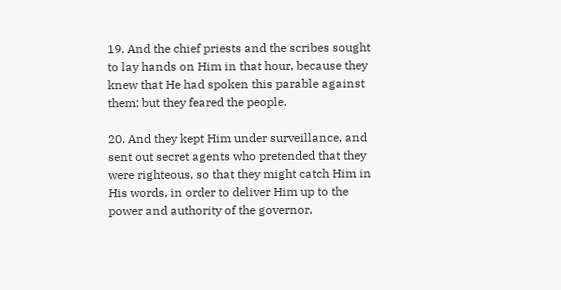19. And the chief priests and the scribes sought to lay hands on Him in that hour, because they knew that He had spoken this parable against them; but they feared the people.

20. And they kept Him under surveillance, and sent out secret agents who pretended that they were righteous, so that they might catch Him in His words, in order to deliver Him up to the power and authority of the governor.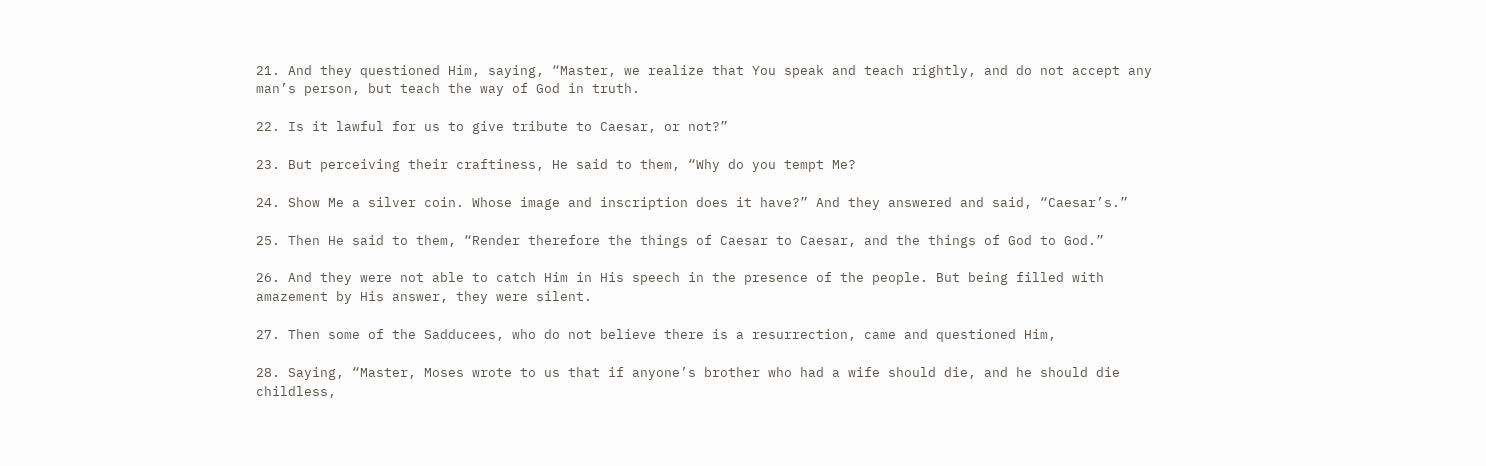21. And they questioned Him, saying, “Master, we realize that You speak and teach rightly, and do not accept any man’s person, but teach the way of God in truth.

22. Is it lawful for us to give tribute to Caesar, or not?”

23. But perceiving their craftiness, He said to them, “Why do you tempt Me?

24. Show Me a silver coin. Whose image and inscription does it have?” And they answered and said, “Caesar’s.”

25. Then He said to them, “Render therefore the things of Caesar to Caesar, and the things of God to God.”

26. And they were not able to catch Him in His speech in the presence of the people. But being filled with amazement by His answer, they were silent.

27. Then some of the Sadducees, who do not believe there is a resurrection, came and questioned Him,

28. Saying, “Master, Moses wrote to us that if anyone’s brother who had a wife should die, and he should die childless,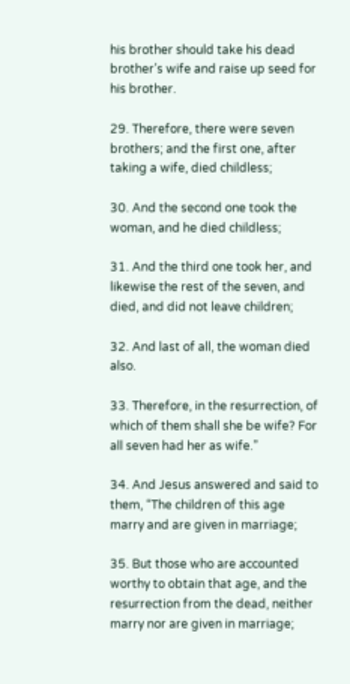his brother should take his dead brother’s wife and raise up seed for his brother.

29. Therefore, there were seven brothers; and the first one, after taking a wife, died childless;

30. And the second one took the woman, and he died childless;

31. And the third one took her, and likewise the rest of the seven, and died, and did not leave children;

32. And last of all, the woman died also.

33. Therefore, in the resurrection, of which of them shall she be wife? For all seven had her as wife.”

34. And Jesus answered and said to them, “The children of this age marry and are given in marriage;

35. But those who are accounted worthy to obtain that age, and the resurrection from the dead, neither marry nor are given in marriage;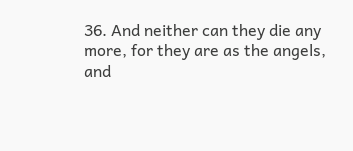36. And neither can they die any more, for they are as the angels, and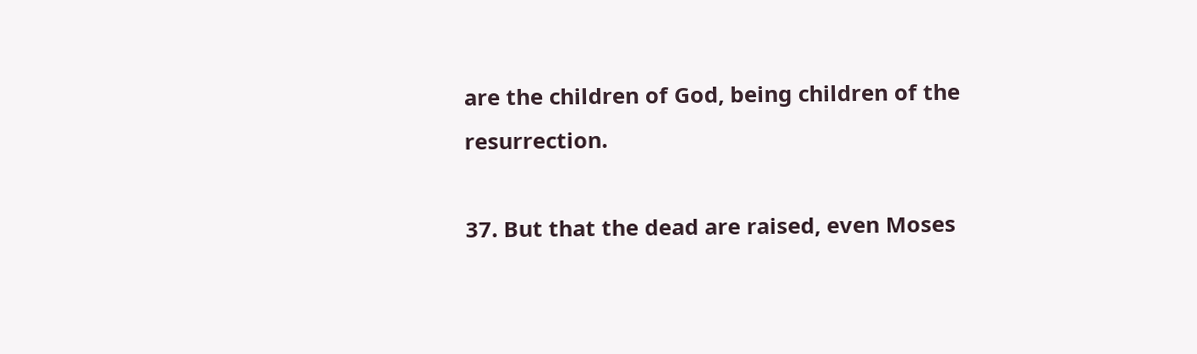are the children of God, being children of the resurrection.

37. But that the dead are raised, even Moses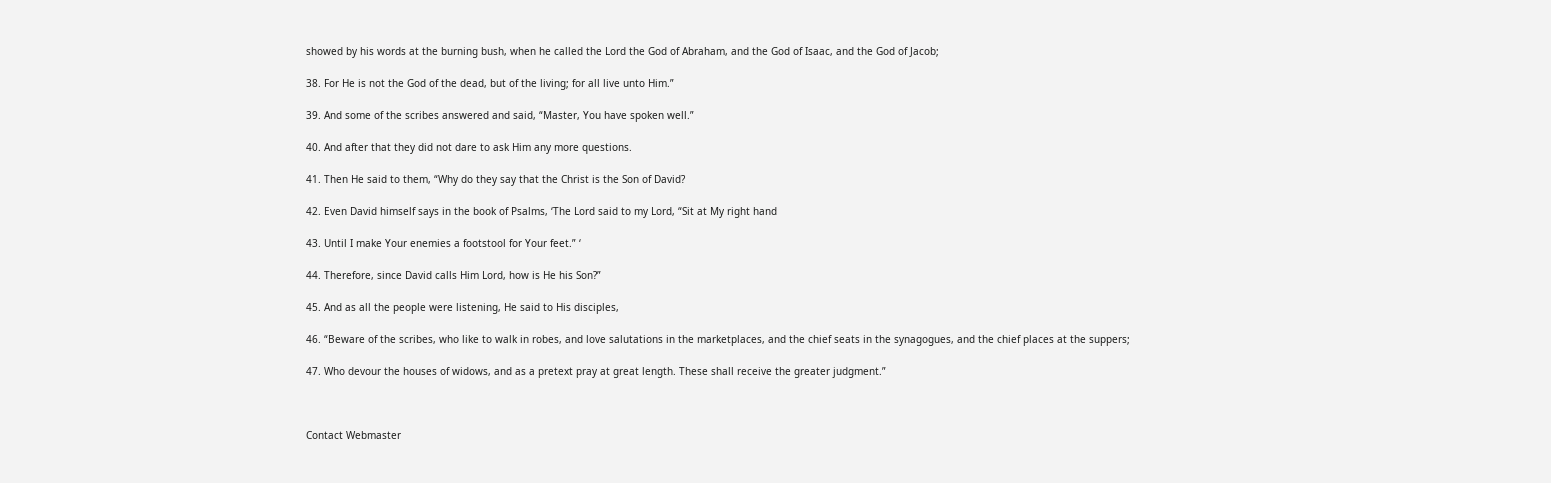showed by his words at the burning bush, when he called the Lord the God of Abraham, and the God of Isaac, and the God of Jacob;

38. For He is not the God of the dead, but of the living; for all live unto Him.”

39. And some of the scribes answered and said, “Master, You have spoken well.”

40. And after that they did not dare to ask Him any more questions.

41. Then He said to them, “Why do they say that the Christ is the Son of David?

42. Even David himself says in the book of Psalms, ‘The Lord said to my Lord, “Sit at My right hand

43. Until I make Your enemies a footstool for Your feet.” ‘

44. Therefore, since David calls Him Lord, how is He his Son?”

45. And as all the people were listening, He said to His disciples,

46. “Beware of the scribes, who like to walk in robes, and love salutations in the marketplaces, and the chief seats in the synagogues, and the chief places at the suppers;

47. Who devour the houses of widows, and as a pretext pray at great length. These shall receive the greater judgment.”



Contact Webmaster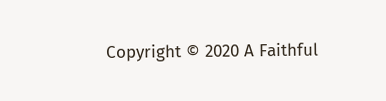Copyright © 2020 A Faithful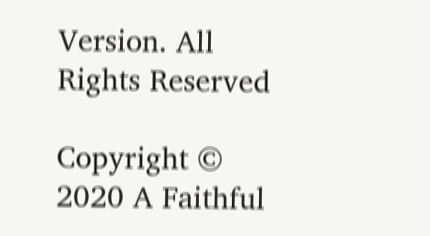Version. All Rights Reserved

Copyright © 2020 A Faithful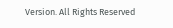Version. All Rights Reserved